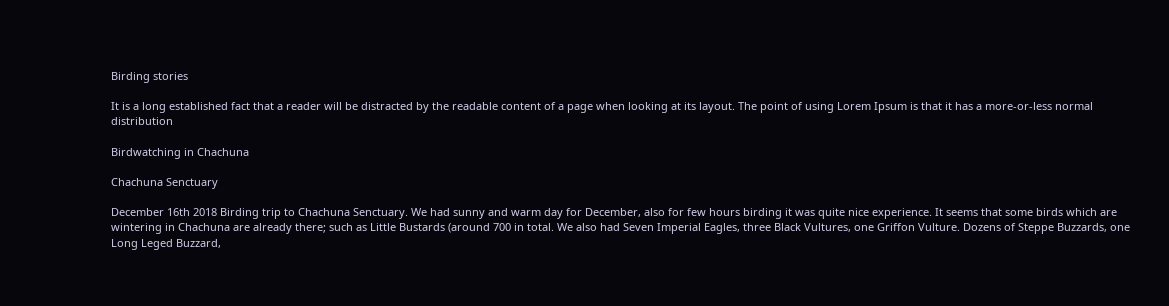Birding stories

It is a long established fact that a reader will be distracted by the readable content of a page when looking at its layout. The point of using Lorem Ipsum is that it has a more-or-less normal distribution

Birdwatching in Chachuna

Chachuna Senctuary

December 16th 2018 Birding trip to Chachuna Senctuary. We had sunny and warm day for December, also for few hours birding it was quite nice experience. It seems that some birds which are wintering in Chachuna are already there; such as Little Bustards (around 700 in total. We also had Seven Imperial Eagles, three Black Vultures, one Griffon Vulture. Dozens of Steppe Buzzards, one Long Leged Buzzard,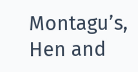Montagu’s, Hen and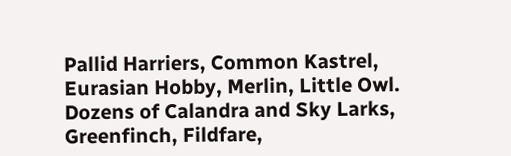Pallid Harriers, Common Kastrel, Eurasian Hobby, Merlin, Little Owl. Dozens of Calandra and Sky Larks, Greenfinch, Fildfare,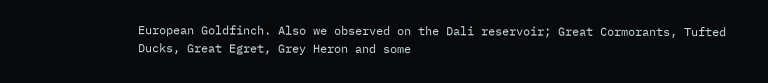European Goldfinch. Also we observed on the Dali reservoir; Great Cormorants, Tufted Ducks, Great Egret, Grey Heron and some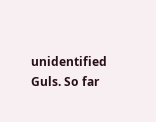unidentified Guls. So far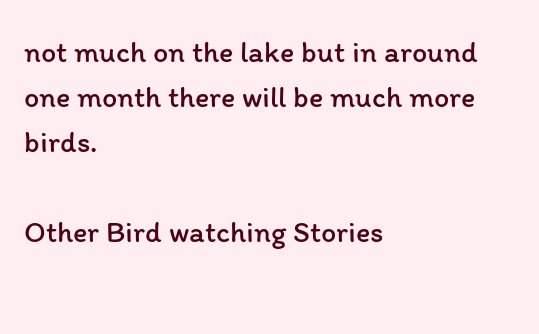not much on the lake but in around one month there will be much more birds.

Other Bird watching Stories